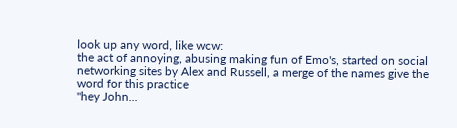look up any word, like wcw:
the act of annoying, abusing making fun of Emo's, started on social networking sites by Alex and Russell, a merge of the names give the word for this practice
"hey John...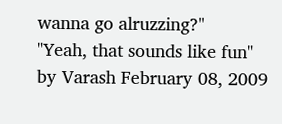wanna go alruzzing?"
"Yeah, that sounds like fun"
by Varash February 08, 2009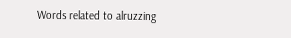Words related to alruzzing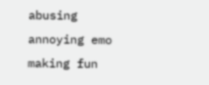abusing annoying emo making fun